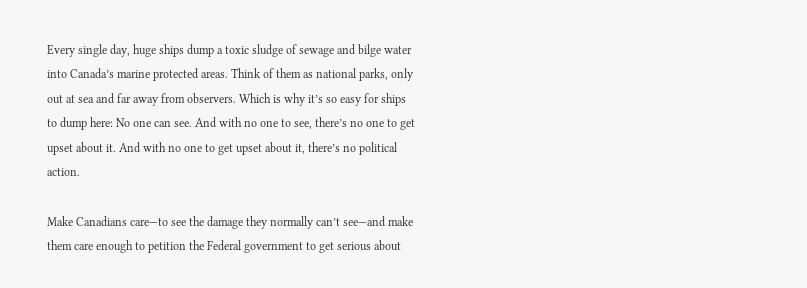Every single day, huge ships dump a toxic sludge of sewage and bilge water into Canada’s marine protected areas. Think of them as national parks, only out at sea and far away from observers. Which is why it’s so easy for ships to dump here: No one can see. And with no one to see, there’s no one to get upset about it. And with no one to get upset about it, there’s no political action.

Make Canadians care—to see the damage they normally can’t see—and make them care enough to petition the Federal government to get serious about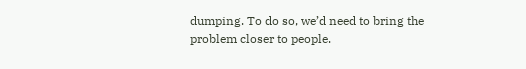dumping. To do so, we’d need to bring the problem closer to people.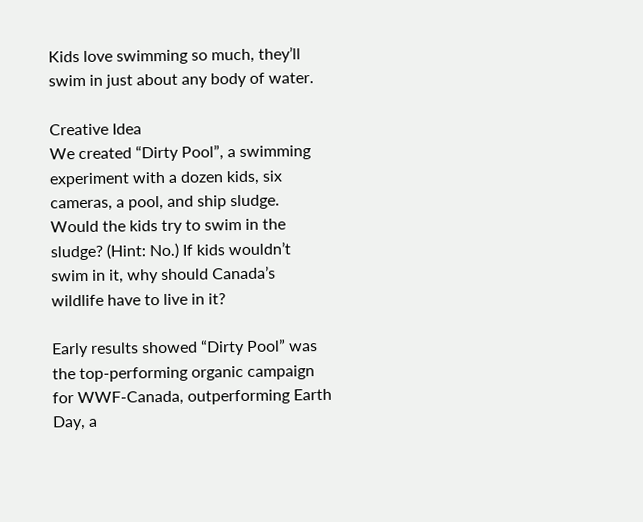Kids love swimming so much, they’ll swim in just about any body of water.

Creative Idea
We created “Dirty Pool”, a swimming experiment with a dozen kids, six cameras, a pool, and ship sludge. Would the kids try to swim in the sludge? (Hint: No.) If kids wouldn’t swim in it, why should Canada’s wildlife have to live in it?

Early results showed “Dirty Pool” was the top-performing organic campaign for WWF-Canada, outperforming Earth Day, a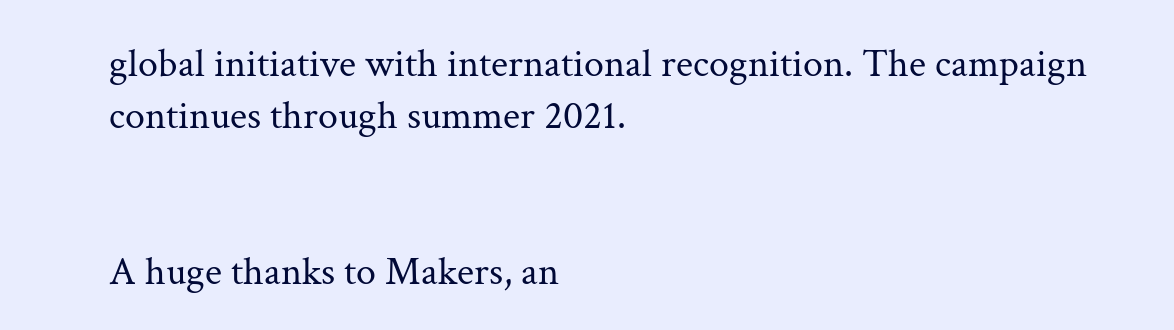global initiative with international recognition. The campaign continues through summer 2021.


A huge thanks to Makers, an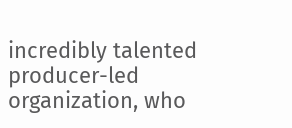incredibly talented producer-led organization, who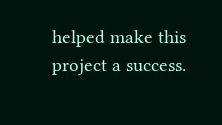helped make this project a success.